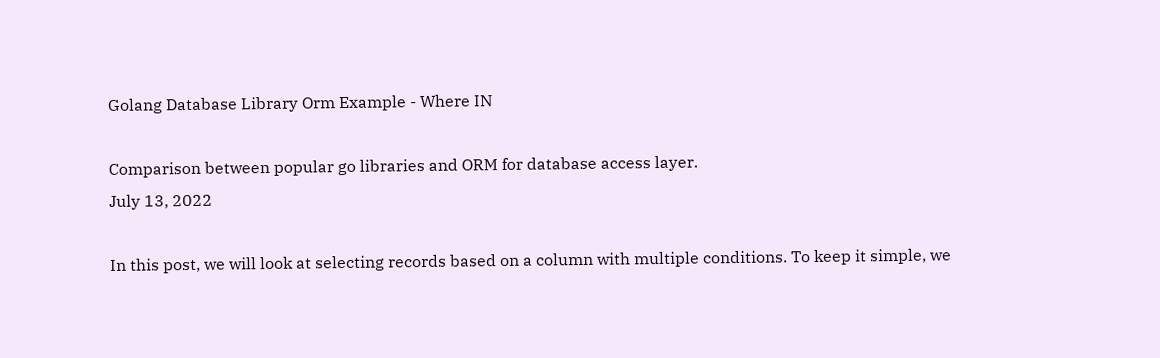Golang Database Library Orm Example - Where IN

Comparison between popular go libraries and ORM for database access layer.
July 13, 2022

In this post, we will look at selecting records based on a column with multiple conditions. To keep it simple, we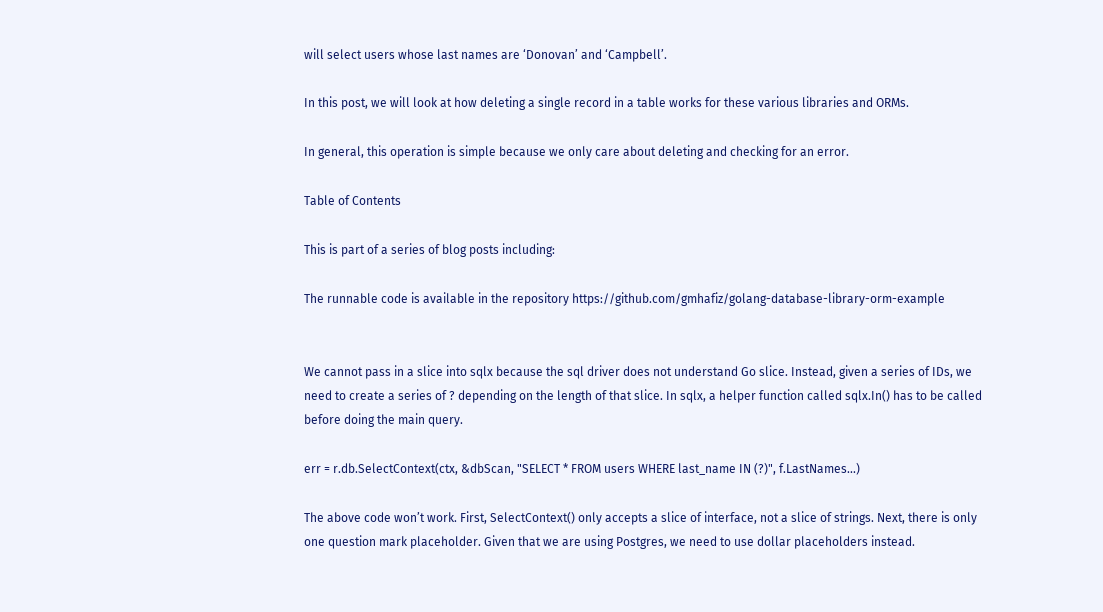will select users whose last names are ‘Donovan’ and ‘Campbell’.

In this post, we will look at how deleting a single record in a table works for these various libraries and ORMs.

In general, this operation is simple because we only care about deleting and checking for an error.

Table of Contents

This is part of a series of blog posts including:

The runnable code is available in the repository https://github.com/gmhafiz/golang-database-library-orm-example


We cannot pass in a slice into sqlx because the sql driver does not understand Go slice. Instead, given a series of IDs, we need to create a series of ? depending on the length of that slice. In sqlx, a helper function called sqlx.In() has to be called before doing the main query.

err = r.db.SelectContext(ctx, &dbScan, "SELECT * FROM users WHERE last_name IN (?)", f.LastNames...)

The above code won’t work. First, SelectContext() only accepts a slice of interface, not a slice of strings. Next, there is only one question mark placeholder. Given that we are using Postgres, we need to use dollar placeholders instead.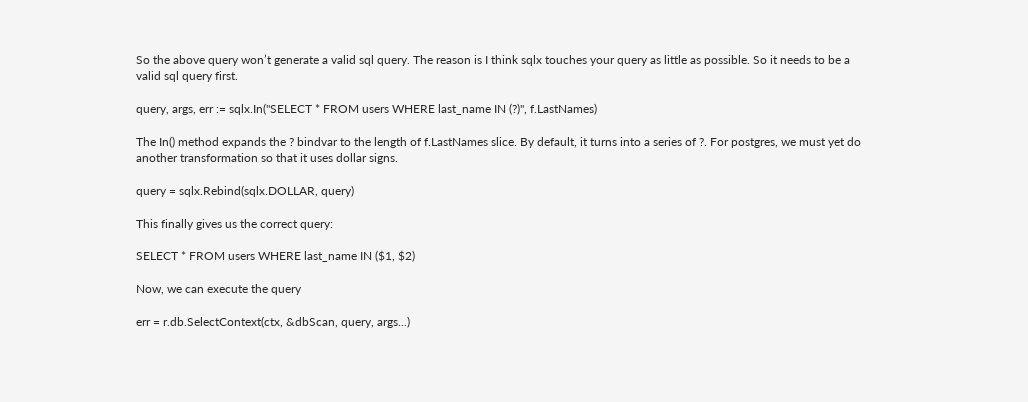So the above query won’t generate a valid sql query. The reason is I think sqlx touches your query as little as possible. So it needs to be a valid sql query first.

query, args, err := sqlx.In("SELECT * FROM users WHERE last_name IN (?)", f.LastNames)

The In() method expands the ? bindvar to the length of f.LastNames slice. By default, it turns into a series of ?. For postgres, we must yet do another transformation so that it uses dollar signs.

query = sqlx.Rebind(sqlx.DOLLAR, query)

This finally gives us the correct query:

SELECT * FROM users WHERE last_name IN ($1, $2)

Now, we can execute the query

err = r.db.SelectContext(ctx, &dbScan, query, args...)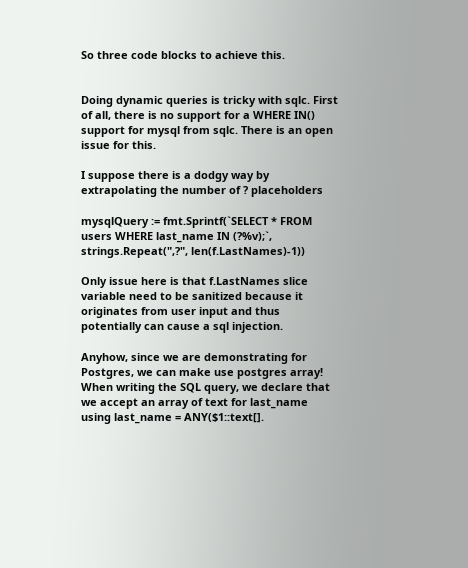So three code blocks to achieve this.


Doing dynamic queries is tricky with sqlc. First of all, there is no support for a WHERE IN() support for mysql from sqlc. There is an open issue for this.

I suppose there is a dodgy way by extrapolating the number of ? placeholders

mysqlQuery := fmt.Sprintf(`SELECT * FROM users WHERE last_name IN (?%v);`, strings.Repeat(",?", len(f.LastNames)-1))

Only issue here is that f.LastNames slice variable need to be sanitized because it originates from user input and thus potentially can cause a sql injection.

Anyhow, since we are demonstrating for Postgres, we can make use postgres array! When writing the SQL query, we declare that we accept an array of text for last_name using last_name = ANY($1::text[].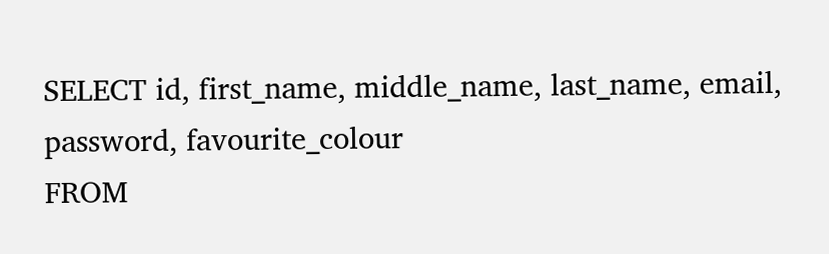SELECT id, first_name, middle_name, last_name, email, password, favourite_colour
FROM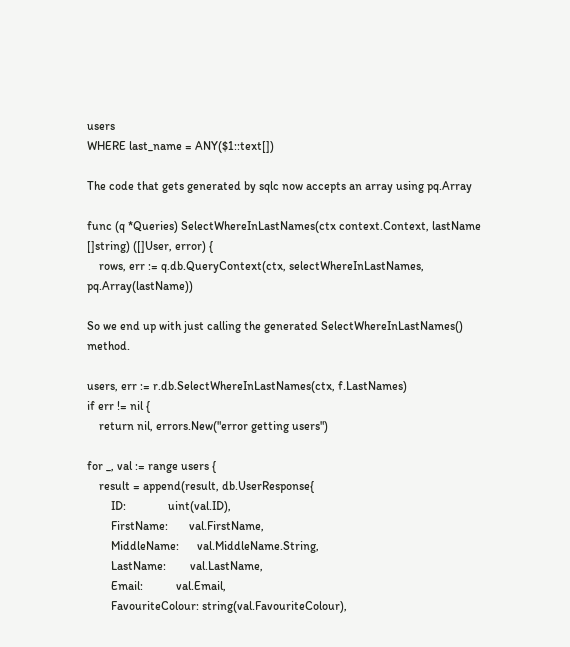users
WHERE last_name = ANY($1::text[])

The code that gets generated by sqlc now accepts an array using pq.Array

func (q *Queries) SelectWhereInLastNames(ctx context.Context, lastName []string) ([]User, error) {
    rows, err := q.db.QueryContext(ctx, selectWhereInLastNames, pq.Array(lastName))

So we end up with just calling the generated SelectWhereInLastNames() method.

users, err := r.db.SelectWhereInLastNames(ctx, f.LastNames)
if err != nil {
    return nil, errors.New("error getting users")

for _, val := range users {
    result = append(result, db.UserResponse{
        ID:              uint(val.ID),
        FirstName:       val.FirstName,
        MiddleName:      val.MiddleName.String,
        LastName:        val.LastName,
        Email:           val.Email,
        FavouriteColour: string(val.FavouriteColour),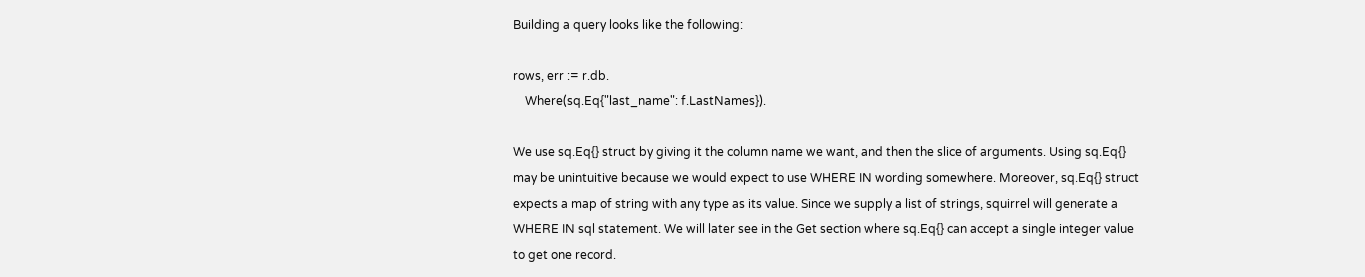Building a query looks like the following:

rows, err := r.db.
    Where(sq.Eq{"last_name": f.LastNames}).

We use sq.Eq{} struct by giving it the column name we want, and then the slice of arguments. Using sq.Eq{} may be unintuitive because we would expect to use WHERE IN wording somewhere. Moreover, sq.Eq{} struct expects a map of string with any type as its value. Since we supply a list of strings, squirrel will generate a WHERE IN sql statement. We will later see in the Get section where sq.Eq{} can accept a single integer value to get one record.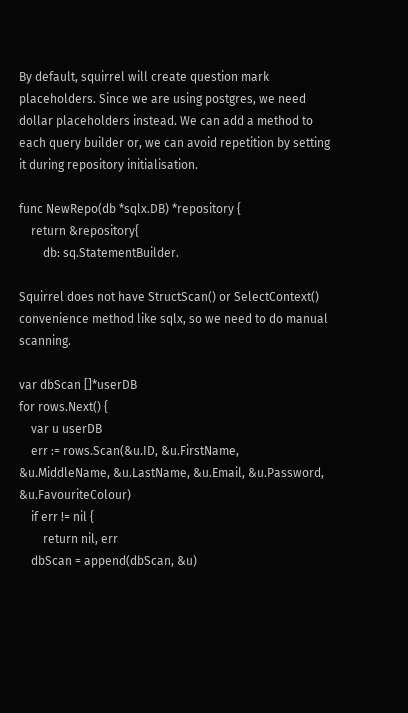By default, squirrel will create question mark placeholders. Since we are using postgres, we need dollar placeholders instead. We can add a method to each query builder or, we can avoid repetition by setting it during repository initialisation.

func NewRepo(db *sqlx.DB) *repository {
    return &repository{
        db: sq.StatementBuilder.

Squirrel does not have StructScan() or SelectContext() convenience method like sqlx, so we need to do manual scanning.

var dbScan []*userDB
for rows.Next() {
    var u userDB
    err := rows.Scan(&u.ID, &u.FirstName, &u.MiddleName, &u.LastName, &u.Email, &u.Password, &u.FavouriteColour)
    if err != nil {
        return nil, err
    dbScan = append(dbScan, &u)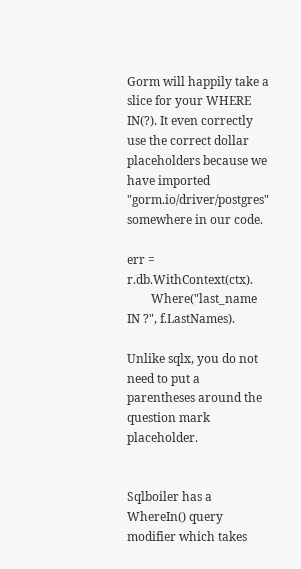Gorm will happily take a slice for your WHERE IN(?). It even correctly use the correct dollar placeholders because we have imported "gorm.io/driver/postgres" somewhere in our code.

err = r.db.WithContext(ctx).
        Where("last_name IN ?", f.LastNames).

Unlike sqlx, you do not need to put a parentheses around the question mark placeholder.


Sqlboiler has a WhereIn() query modifier which takes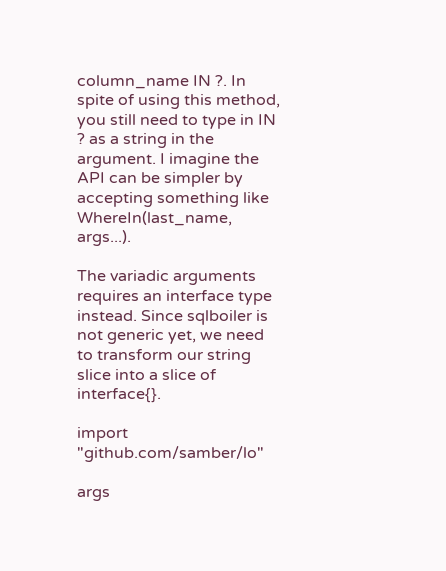column_name IN ?. In spite of using this method, you still need to type in IN ? as a string in the argument. I imagine the API can be simpler by accepting something like WhereIn(last_name, args...).

The variadic arguments requires an interface type instead. Since sqlboiler is not generic yet, we need to transform our string slice into a slice of interface{}.

import "github.com/samber/lo"

args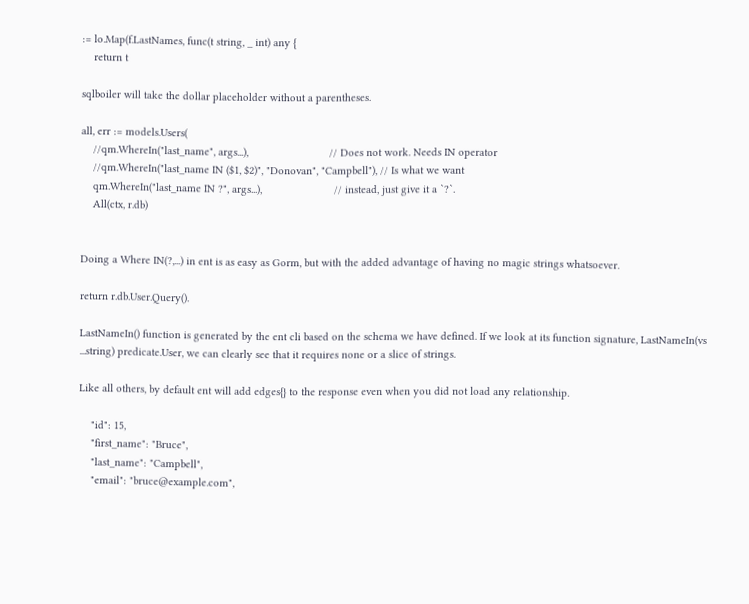:= lo.Map(f.LastNames, func(t string, _ int) any {
    return t

sqlboiler will take the dollar placeholder without a parentheses.

all, err := models.Users(
    //qm.WhereIn("last_name", args...),                           // Does not work. Needs IN operator
    //qm.WhereIn("last_name IN ($1, $2)", "Donovan", "Campbell"), // Is what we want
    qm.WhereIn("last_name IN ?", args...),                        // instead, just give it a `?`.
    All(ctx, r.db)


Doing a Where IN(?,...) in ent is as easy as Gorm, but with the added advantage of having no magic strings whatsoever.

return r.db.User.Query().

LastNameIn() function is generated by the ent cli based on the schema we have defined. If we look at its function signature, LastNameIn(vs ...string) predicate.User, we can clearly see that it requires none or a slice of strings.

Like all others, by default ent will add edges{} to the response even when you did not load any relationship.

    "id": 15,
    "first_name": "Bruce",
    "last_name": "Campbell",
    "email": "bruce@example.com",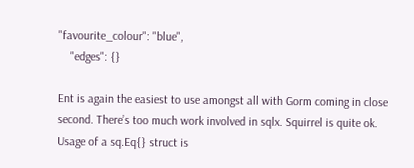"favourite_colour": "blue",
    "edges": {}

Ent is again the easiest to use amongst all with Gorm coming in close second. There’s too much work involved in sqlx. Squirrel is quite ok. Usage of a sq.Eq{} struct is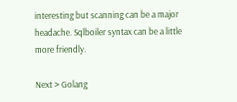interesting but scanning can be a major headache. Sqlboiler syntax can be a little more friendly.

Next > Golang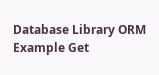Database Library ORM Example Get